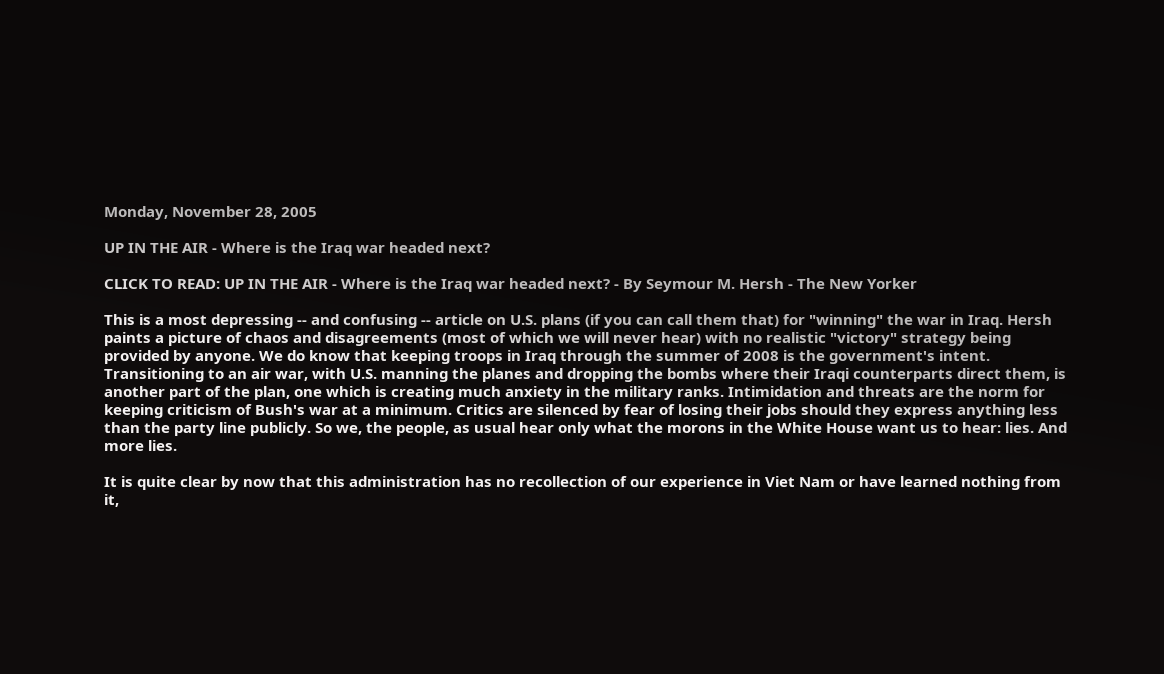Monday, November 28, 2005

UP IN THE AIR - Where is the Iraq war headed next?

CLICK TO READ: UP IN THE AIR - Where is the Iraq war headed next? - By Seymour M. Hersh - The New Yorker

This is a most depressing -- and confusing -- article on U.S. plans (if you can call them that) for "winning" the war in Iraq. Hersh paints a picture of chaos and disagreements (most of which we will never hear) with no realistic "victory" strategy being provided by anyone. We do know that keeping troops in Iraq through the summer of 2008 is the government's intent. Transitioning to an air war, with U.S. manning the planes and dropping the bombs where their Iraqi counterparts direct them, is another part of the plan, one which is creating much anxiety in the military ranks. Intimidation and threats are the norm for keeping criticism of Bush's war at a minimum. Critics are silenced by fear of losing their jobs should they express anything less than the party line publicly. So we, the people, as usual hear only what the morons in the White House want us to hear: lies. And more lies.

It is quite clear by now that this administration has no recollection of our experience in Viet Nam or have learned nothing from it,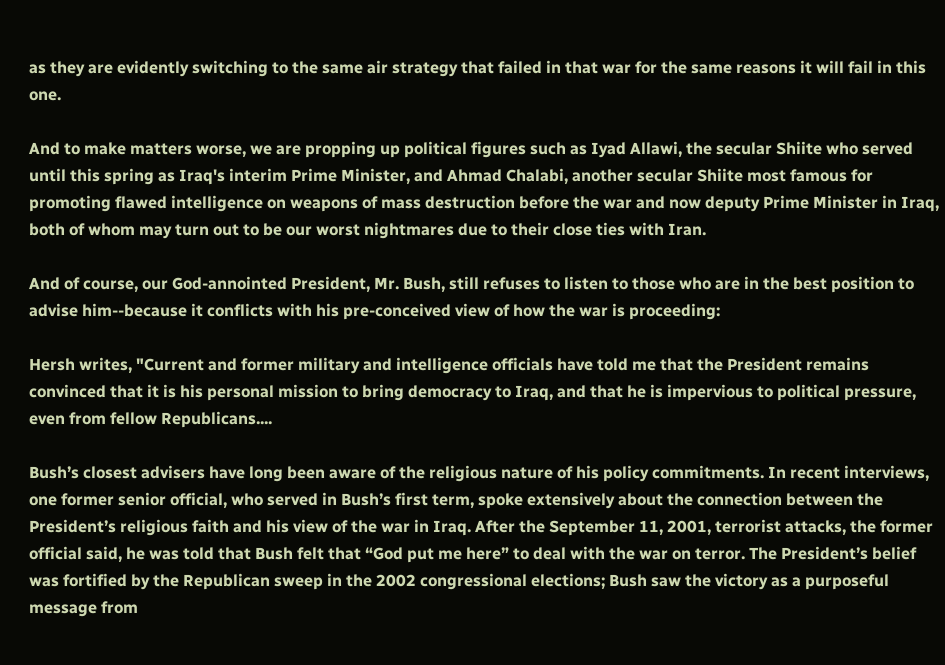as they are evidently switching to the same air strategy that failed in that war for the same reasons it will fail in this one.

And to make matters worse, we are propping up political figures such as Iyad Allawi, the secular Shiite who served until this spring as Iraq's interim Prime Minister, and Ahmad Chalabi, another secular Shiite most famous for promoting flawed intelligence on weapons of mass destruction before the war and now deputy Prime Minister in Iraq, both of whom may turn out to be our worst nightmares due to their close ties with Iran.

And of course, our God-annointed President, Mr. Bush, still refuses to listen to those who are in the best position to advise him--because it conflicts with his pre-conceived view of how the war is proceeding:

Hersh writes, "Current and former military and intelligence officials have told me that the President remains convinced that it is his personal mission to bring democracy to Iraq, and that he is impervious to political pressure, even from fellow Republicans....

Bush’s closest advisers have long been aware of the religious nature of his policy commitments. In recent interviews, one former senior official, who served in Bush’s first term, spoke extensively about the connection between the President’s religious faith and his view of the war in Iraq. After the September 11, 2001, terrorist attacks, the former official said, he was told that Bush felt that “God put me here” to deal with the war on terror. The President’s belief was fortified by the Republican sweep in the 2002 congressional elections; Bush saw the victory as a purposeful message from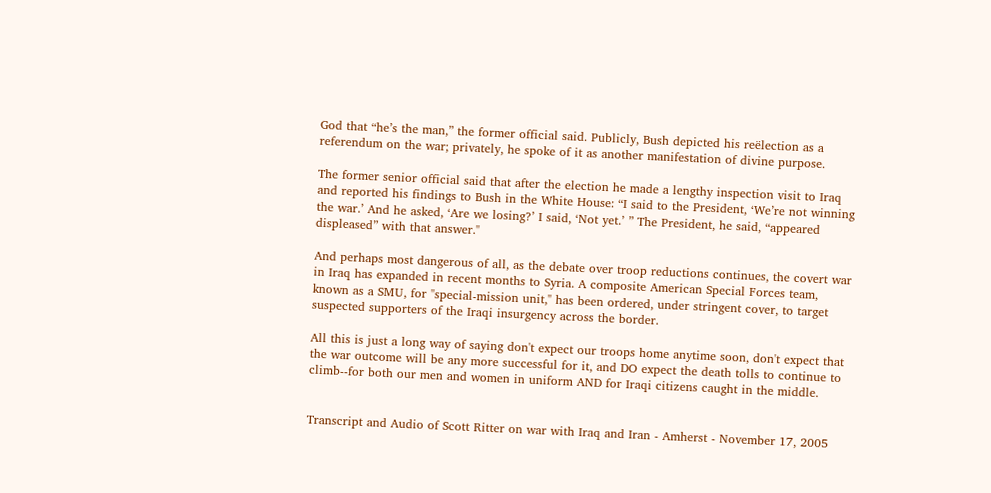God that “he’s the man,” the former official said. Publicly, Bush depicted his reëlection as a referendum on the war; privately, he spoke of it as another manifestation of divine purpose.

The former senior official said that after the election he made a lengthy inspection visit to Iraq and reported his findings to Bush in the White House: “I said to the President, ‘We’re not winning the war.’ And he asked, ‘Are we losing?’ I said, ‘Not yet.’ ” The President, he said, “appeared displeased” with that answer."

And perhaps most dangerous of all, as the debate over troop reductions continues, the covert war in Iraq has expanded in recent months to Syria. A composite American Special Forces team, known as a SMU, for "special-mission unit," has been ordered, under stringent cover, to target suspected supporters of the Iraqi insurgency across the border.

All this is just a long way of saying don't expect our troops home anytime soon, don't expect that the war outcome will be any more successful for it, and DO expect the death tolls to continue to climb--for both our men and women in uniform AND for Iraqi citizens caught in the middle.


Transcript and Audio of Scott Ritter on war with Iraq and Iran - Amherst - November 17, 2005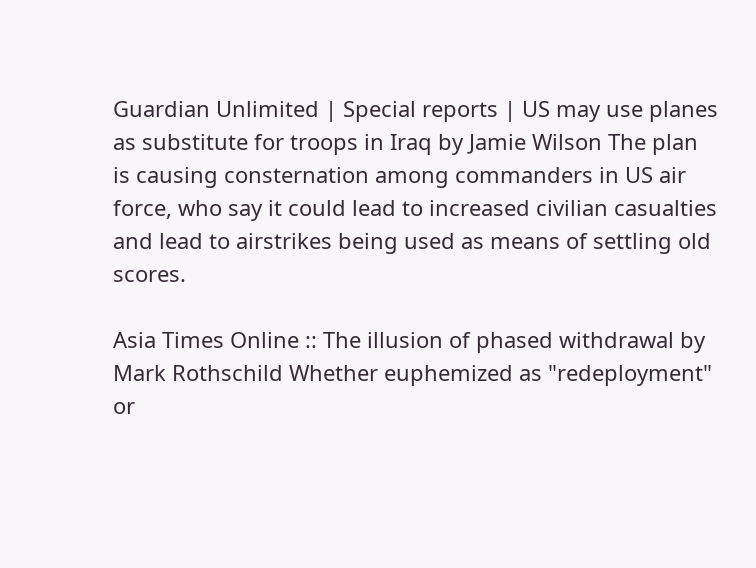Guardian Unlimited | Special reports | US may use planes as substitute for troops in Iraq by Jamie Wilson The plan is causing consternation among commanders in US air force, who say it could lead to increased civilian casualties and lead to airstrikes being used as means of settling old scores.

Asia Times Online :: The illusion of phased withdrawal by Mark Rothschild Whether euphemized as "redeployment" or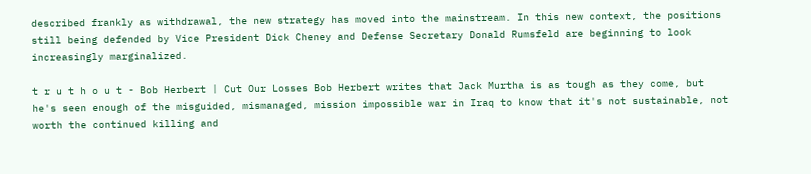described frankly as withdrawal, the new strategy has moved into the mainstream. In this new context, the positions still being defended by Vice President Dick Cheney and Defense Secretary Donald Rumsfeld are beginning to look increasingly marginalized.

t r u t h o u t - Bob Herbert | Cut Our Losses Bob Herbert writes that Jack Murtha is as tough as they come, but he's seen enough of the misguided, mismanaged, mission impossible war in Iraq to know that it's not sustainable, not worth the continued killing and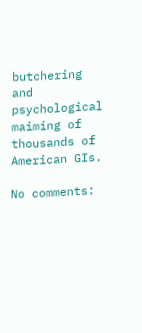butchering and psychological maiming of thousands of American GIs.

No comments: